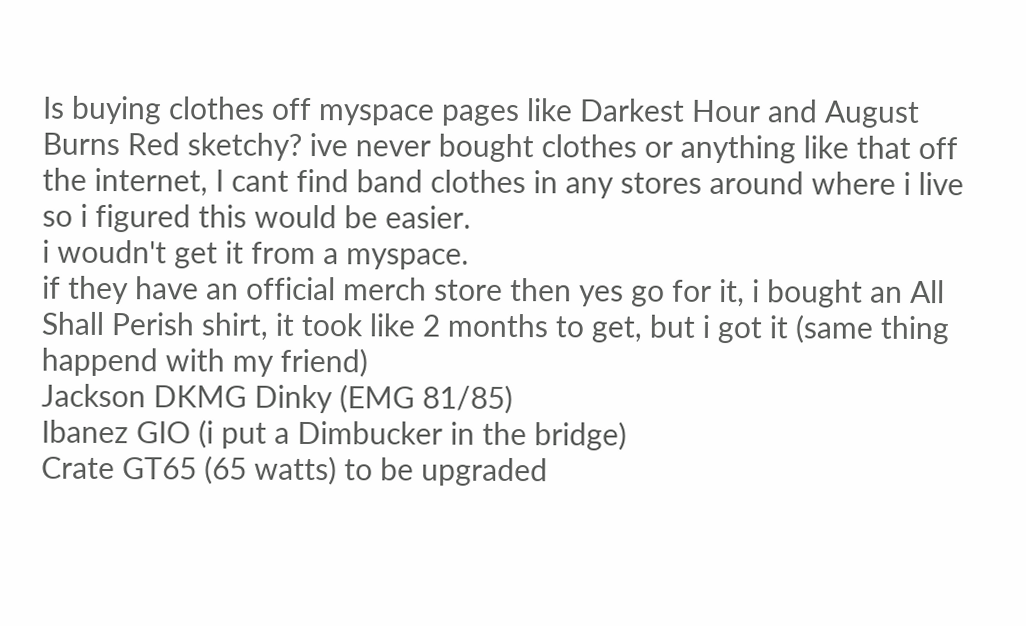Is buying clothes off myspace pages like Darkest Hour and August Burns Red sketchy? ive never bought clothes or anything like that off the internet, I cant find band clothes in any stores around where i live so i figured this would be easier.
i woudn't get it from a myspace.
if they have an official merch store then yes go for it, i bought an All Shall Perish shirt, it took like 2 months to get, but i got it (same thing happend with my friend)
Jackson DKMG Dinky (EMG 81/85)
Ibanez GIO (i put a Dimbucker in the bridge)
Crate GT65 (65 watts) to be upgraded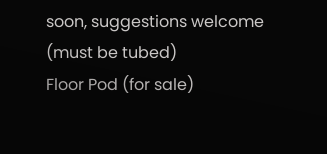soon, suggestions welcome (must be tubed)
Floor Pod (for sale)